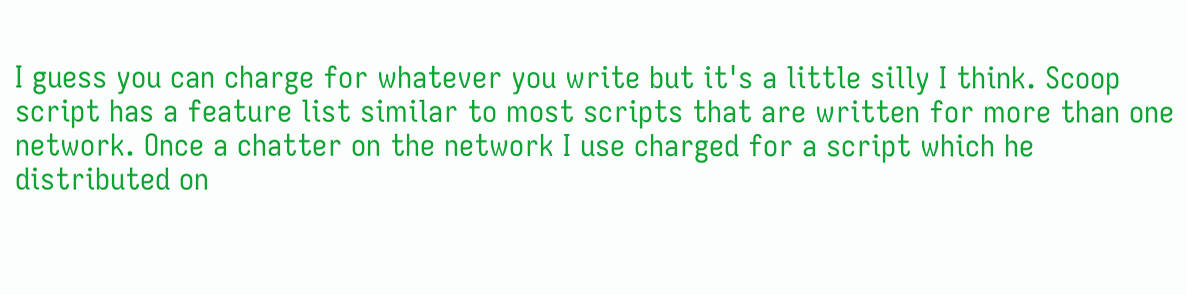I guess you can charge for whatever you write but it's a little silly I think. Scoop script has a feature list similar to most scripts that are written for more than one network. Once a chatter on the network I use charged for a script which he distributed on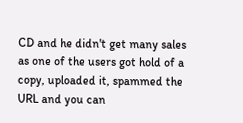CD and he didn't get many sales as one of the users got hold of a copy, uploaded it, spammed the URL and you can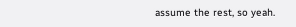assume the rest, so yeah.